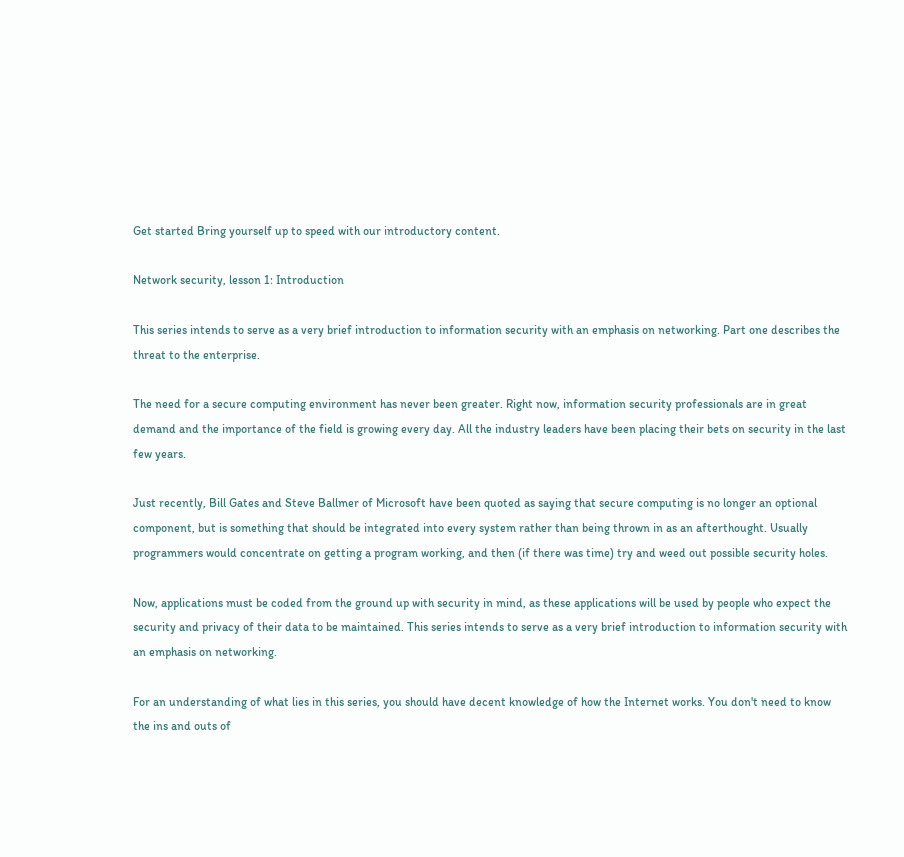Get started Bring yourself up to speed with our introductory content.

Network security, lesson 1: Introduction

This series intends to serve as a very brief introduction to information security with an emphasis on networking. Part one describes the threat to the enterprise.

The need for a secure computing environment has never been greater. Right now, information security professionals are in great demand and the importance of the field is growing every day. All the industry leaders have been placing their bets on security in the last few years.

Just recently, Bill Gates and Steve Ballmer of Microsoft have been quoted as saying that secure computing is no longer an optional component, but is something that should be integrated into every system rather than being thrown in as an afterthought. Usually programmers would concentrate on getting a program working, and then (if there was time) try and weed out possible security holes.

Now, applications must be coded from the ground up with security in mind, as these applications will be used by people who expect the security and privacy of their data to be maintained. This series intends to serve as a very brief introduction to information security with an emphasis on networking.

For an understanding of what lies in this series, you should have decent knowledge of how the Internet works. You don't need to know the ins and outs of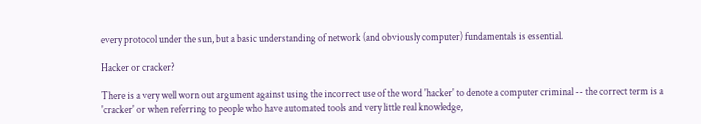every protocol under the sun, but a basic understanding of network (and obviously computer) fundamentals is essential.

Hacker or cracker?

There is a very well worn out argument against using the incorrect use of the word 'hacker' to denote a computer criminal -- the correct term is a 'cracker' or when referring to people who have automated tools and very little real knowledge,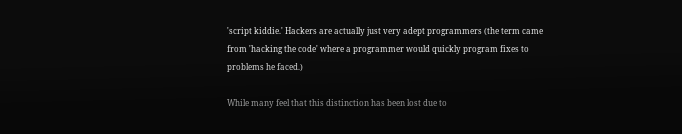'script kiddie.' Hackers are actually just very adept programmers (the term came from 'hacking the code' where a programmer would quickly program fixes to problems he faced.)

While many feel that this distinction has been lost due to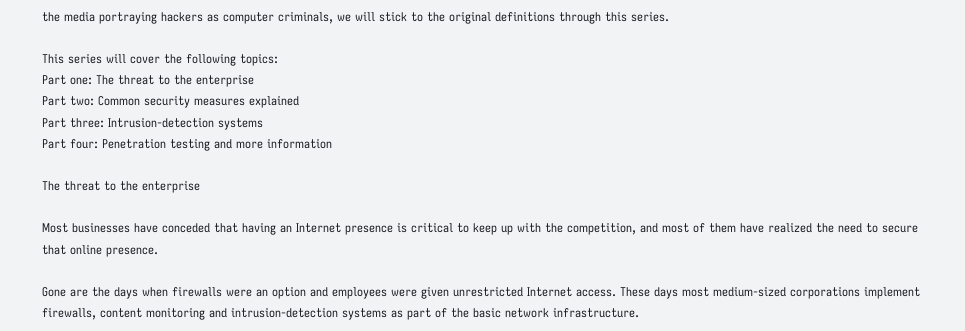the media portraying hackers as computer criminals, we will stick to the original definitions through this series.

This series will cover the following topics:
Part one: The threat to the enterprise
Part two: Common security measures explained
Part three: Intrusion-detection systems
Part four: Penetration testing and more information

The threat to the enterprise

Most businesses have conceded that having an Internet presence is critical to keep up with the competition, and most of them have realized the need to secure that online presence.

Gone are the days when firewalls were an option and employees were given unrestricted Internet access. These days most medium-sized corporations implement firewalls, content monitoring and intrusion-detection systems as part of the basic network infrastructure.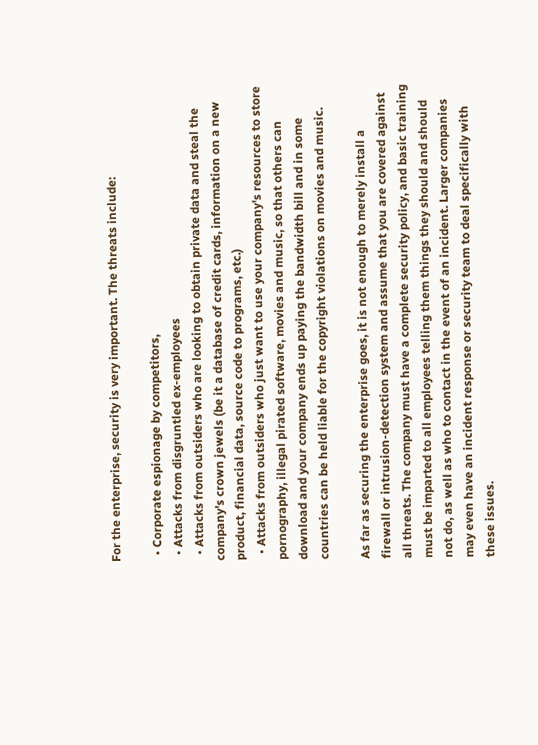For the enterprise, security is very important. The threats include:

  • Corporate espionage by competitors,
  • Attacks from disgruntled ex-employees
  • Attacks from outsiders who are looking to obtain private data and steal the company's crown jewels (be it a database of credit cards, information on a new product, financial data, source code to programs, etc.)
  • Attacks from outsiders who just want to use your company's resources to store pornography, illegal pirated software, movies and music, so that others can download and your company ends up paying the bandwidth bill and in some countries can be held liable for the copyright violations on movies and music.

As far as securing the enterprise goes, it is not enough to merely install a firewall or intrusion-detection system and assume that you are covered against all threats. The company must have a complete security policy, and basic training must be imparted to all employees telling them things they should and should not do, as well as who to contact in the event of an incident. Larger companies may even have an incident response or security team to deal specifically with these issues.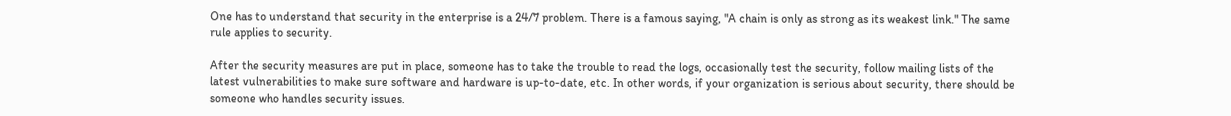One has to understand that security in the enterprise is a 24/7 problem. There is a famous saying, "A chain is only as strong as its weakest link." The same rule applies to security.

After the security measures are put in place, someone has to take the trouble to read the logs, occasionally test the security, follow mailing lists of the latest vulnerabilities to make sure software and hardware is up-to-date, etc. In other words, if your organization is serious about security, there should be someone who handles security issues.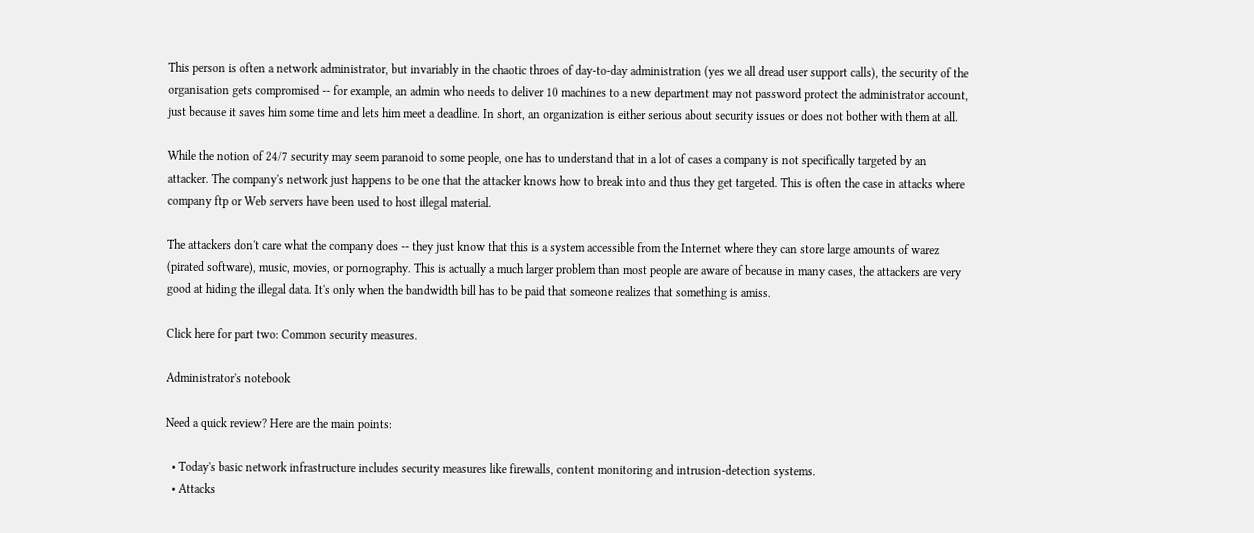This person is often a network administrator, but invariably in the chaotic throes of day-to-day administration (yes we all dread user support calls), the security of the organisation gets compromised -- for example, an admin who needs to deliver 10 machines to a new department may not password protect the administrator account, just because it saves him some time and lets him meet a deadline. In short, an organization is either serious about security issues or does not bother with them at all.

While the notion of 24/7 security may seem paranoid to some people, one has to understand that in a lot of cases a company is not specifically targeted by an attacker. The company's network just happens to be one that the attacker knows how to break into and thus they get targeted. This is often the case in attacks where company ftp or Web servers have been used to host illegal material.

The attackers don't care what the company does -- they just know that this is a system accessible from the Internet where they can store large amounts of warez (pirated software), music, movies, or pornography. This is actually a much larger problem than most people are aware of because in many cases, the attackers are very good at hiding the illegal data. It's only when the bandwidth bill has to be paid that someone realizes that something is amiss.

Click here for part two: Common security measures.

Administrator's notebook

Need a quick review? Here are the main points:

  • Today's basic network infrastructure includes security measures like firewalls, content monitoring and intrusion-detection systems.
  • Attacks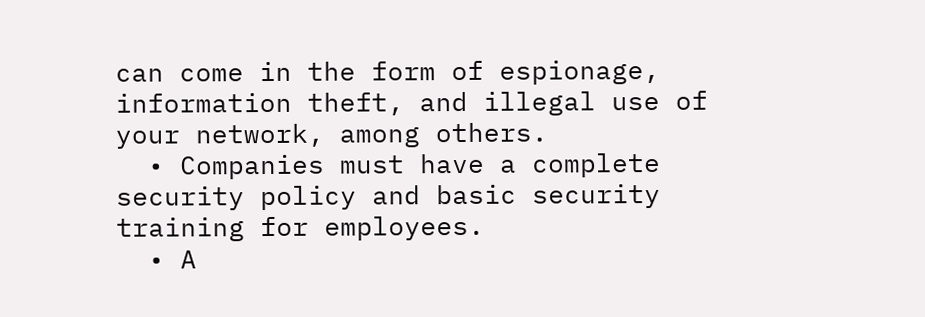can come in the form of espionage, information theft, and illegal use of your network, among others.
  • Companies must have a complete security policy and basic security training for employees.
  • A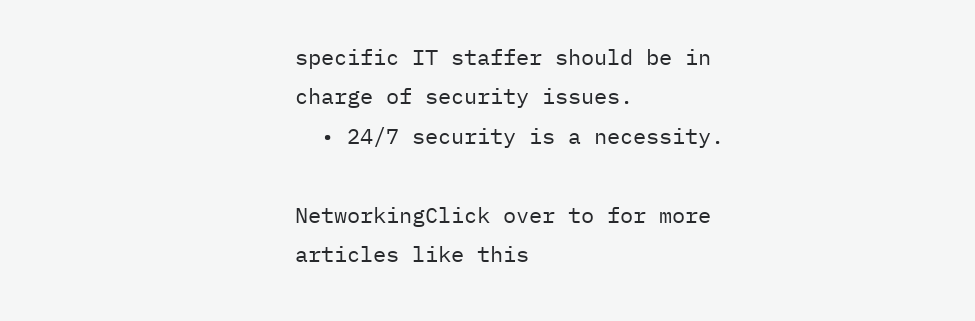specific IT staffer should be in charge of security issues.
  • 24/7 security is a necessity.

NetworkingClick over to for more articles like this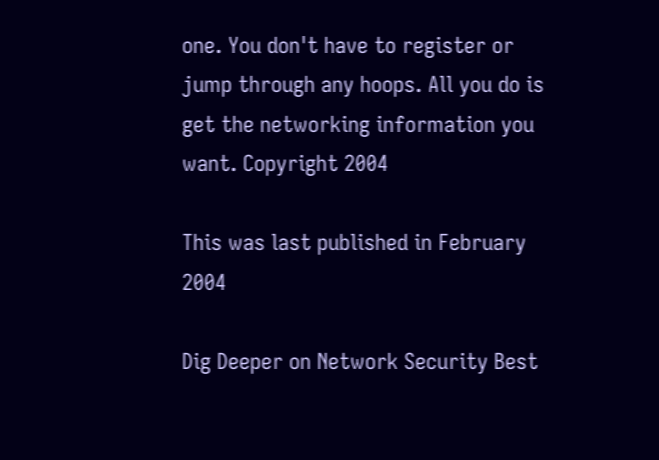one. You don't have to register or jump through any hoops. All you do is get the networking information you want. Copyright 2004

This was last published in February 2004

Dig Deeper on Network Security Best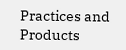Practices and Products